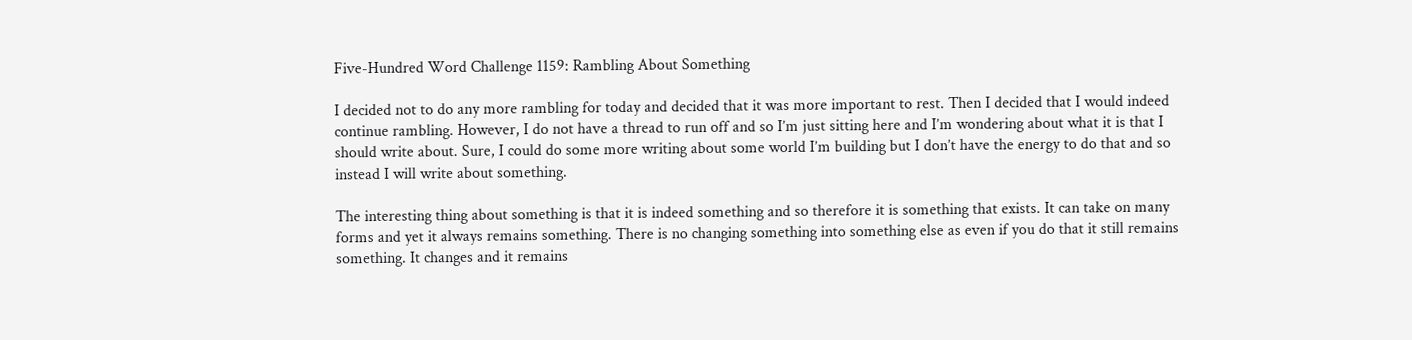Five-Hundred Word Challenge 1159: Rambling About Something

I decided not to do any more rambling for today and decided that it was more important to rest. Then I decided that I would indeed continue rambling. However, I do not have a thread to run off and so I’m just sitting here and I’m wondering about what it is that I should write about. Sure, I could do some more writing about some world I’m building but I don’t have the energy to do that and so instead I will write about something.

The interesting thing about something is that it is indeed something and so therefore it is something that exists. It can take on many forms and yet it always remains something. There is no changing something into something else as even if you do that it still remains something. It changes and it remains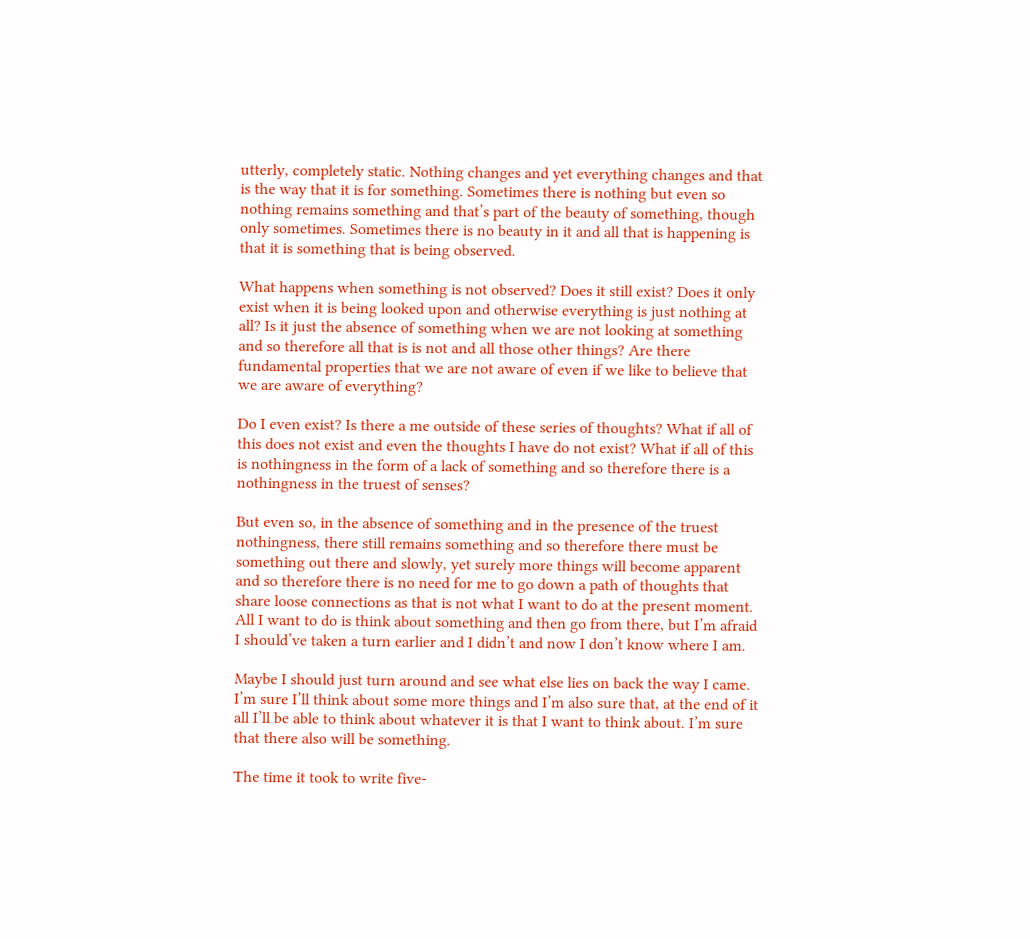utterly, completely static. Nothing changes and yet everything changes and that is the way that it is for something. Sometimes there is nothing but even so nothing remains something and that’s part of the beauty of something, though only sometimes. Sometimes there is no beauty in it and all that is happening is that it is something that is being observed.

What happens when something is not observed? Does it still exist? Does it only exist when it is being looked upon and otherwise everything is just nothing at all? Is it just the absence of something when we are not looking at something and so therefore all that is is not and all those other things? Are there fundamental properties that we are not aware of even if we like to believe that we are aware of everything?

Do I even exist? Is there a me outside of these series of thoughts? What if all of this does not exist and even the thoughts I have do not exist? What if all of this is nothingness in the form of a lack of something and so therefore there is a nothingness in the truest of senses?

But even so, in the absence of something and in the presence of the truest nothingness, there still remains something and so therefore there must be something out there and slowly, yet surely more things will become apparent and so therefore there is no need for me to go down a path of thoughts that share loose connections as that is not what I want to do at the present moment. All I want to do is think about something and then go from there, but I’m afraid I should’ve taken a turn earlier and I didn’t and now I don’t know where I am.

Maybe I should just turn around and see what else lies on back the way I came. I’m sure I’ll think about some more things and I’m also sure that, at the end of it all I’ll be able to think about whatever it is that I want to think about. I’m sure that there also will be something.

The time it took to write five-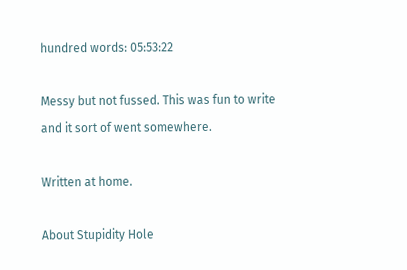hundred words: 05:53:22

Messy but not fussed. This was fun to write and it sort of went somewhere.

Written at home.

About Stupidity Hole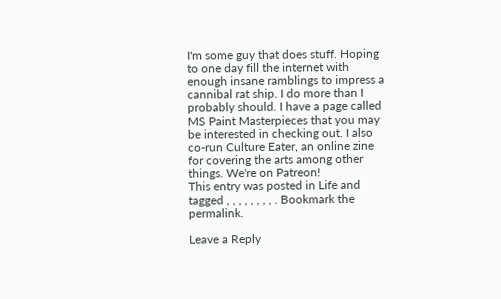I'm some guy that does stuff. Hoping to one day fill the internet with enough insane ramblings to impress a cannibal rat ship. I do more than I probably should. I have a page called MS Paint Masterpieces that you may be interested in checking out. I also co-run Culture Eater, an online zine for covering the arts among other things. We're on Patreon!
This entry was posted in Life and tagged , , , , , , , , . Bookmark the permalink.

Leave a Reply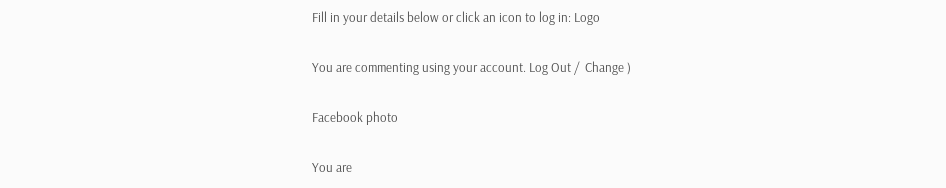Fill in your details below or click an icon to log in: Logo

You are commenting using your account. Log Out /  Change )

Facebook photo

You are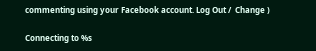commenting using your Facebook account. Log Out /  Change )

Connecting to %s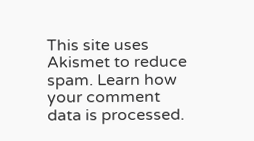This site uses Akismet to reduce spam. Learn how your comment data is processed.